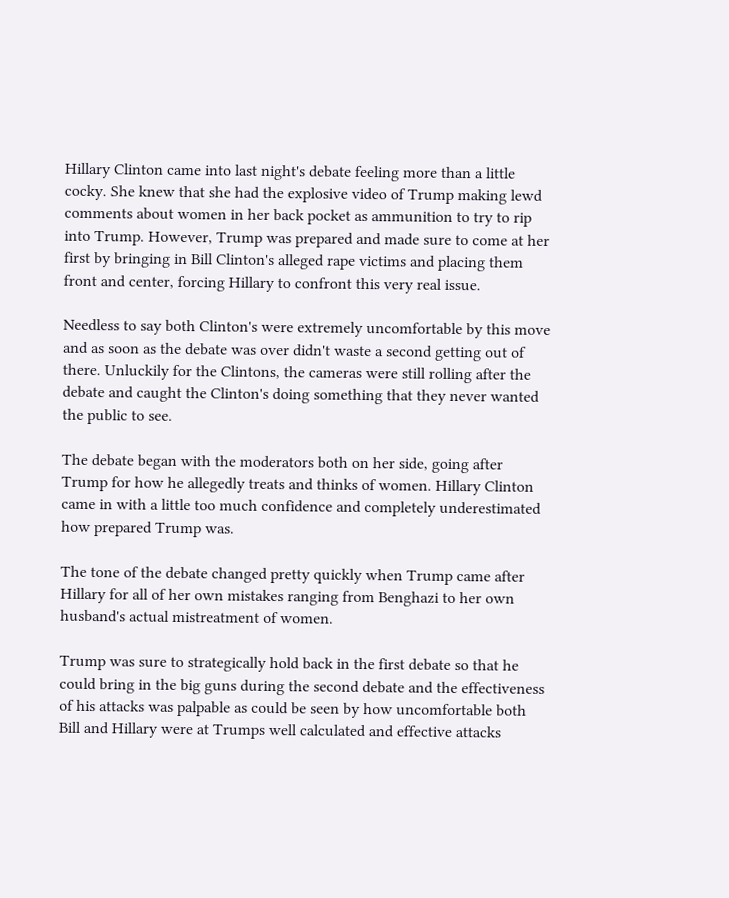Hillary Clinton came into last night's debate feeling more than a little cocky. She knew that she had the explosive video of Trump making lewd comments about women in her back pocket as ammunition to try to rip into Trump. However, Trump was prepared and made sure to come at her first by bringing in Bill Clinton's alleged rape victims and placing them front and center, forcing Hillary to confront this very real issue.

Needless to say both Clinton's were extremely uncomfortable by this move and as soon as the debate was over didn't waste a second getting out of there. Unluckily for the Clintons, the cameras were still rolling after the debate and caught the Clinton's doing something that they never wanted the public to see.

The debate began with the moderators both on her side, going after Trump for how he allegedly treats and thinks of women. Hillary Clinton came in with a little too much confidence and completely underestimated how prepared Trump was.

The tone of the debate changed pretty quickly when Trump came after Hillary for all of her own mistakes ranging from Benghazi to her own husband's actual mistreatment of women.

Trump was sure to strategically hold back in the first debate so that he could bring in the big guns during the second debate and the effectiveness of his attacks was palpable as could be seen by how uncomfortable both Bill and Hillary were at Trumps well calculated and effective attacks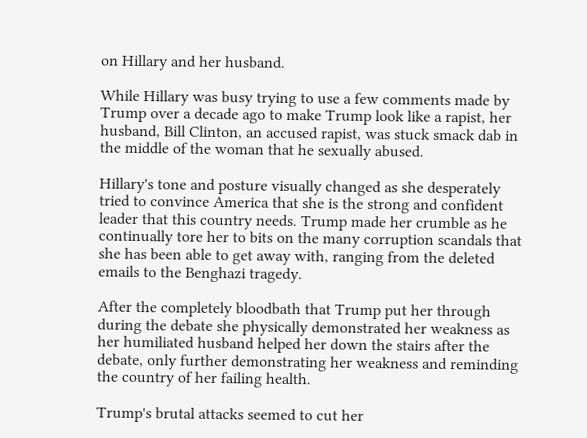on Hillary and her husband.

While Hillary was busy trying to use a few comments made by Trump over a decade ago to make Trump look like a rapist, her husband, Bill Clinton, an accused rapist, was stuck smack dab in the middle of the woman that he sexually abused.

Hillary's tone and posture visually changed as she desperately tried to convince America that she is the strong and confident leader that this country needs. Trump made her crumble as he continually tore her to bits on the many corruption scandals that she has been able to get away with, ranging from the deleted emails to the Benghazi tragedy.

After the completely bloodbath that Trump put her through during the debate she physically demonstrated her weakness as her humiliated husband helped her down the stairs after the debate, only further demonstrating her weakness and reminding the country of her failing health.

Trump's brutal attacks seemed to cut her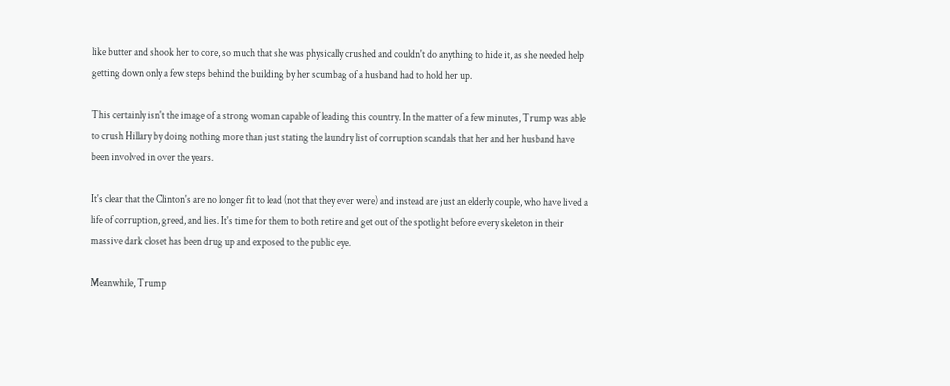like butter and shook her to core, so much that she was physically crushed and couldn't do anything to hide it, as she needed help getting down only a few steps behind the building by her scumbag of a husband had to hold her up.

This certainly isn't the image of a strong woman capable of leading this country. In the matter of a few minutes, Trump was able to crush Hillary by doing nothing more than just stating the laundry list of corruption scandals that her and her husband have been involved in over the years.

It's clear that the Clinton's are no longer fit to lead (not that they ever were) and instead are just an elderly couple, who have lived a life of corruption, greed, and lies. It's time for them to both retire and get out of the spotlight before every skeleton in their massive dark closet has been drug up and exposed to the public eye.

Meanwhile, Trump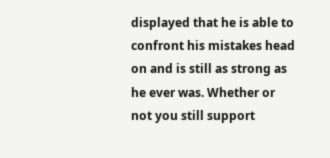displayed that he is able to confront his mistakes head on and is still as strong as he ever was. Whether or not you still support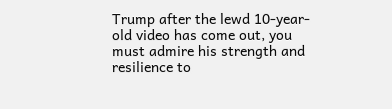Trump after the lewd 10-year-old video has come out, you must admire his strength and resilience to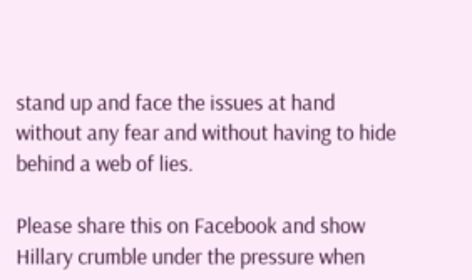stand up and face the issues at hand without any fear and without having to hide behind a web of lies.

Please share this on Facebook and show Hillary crumble under the pressure when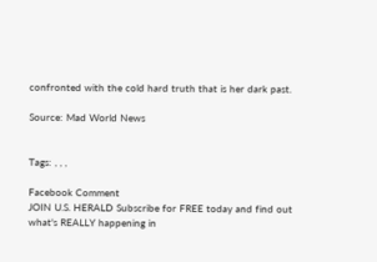confronted with the cold hard truth that is her dark past.

Source: Mad World News


Tags: , , ,

Facebook Comment
JOIN U.S. HERALD Subscribe for FREE today and find out what's REALLY happening in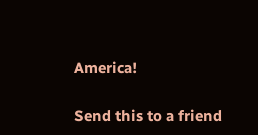America!

Send this to a friend